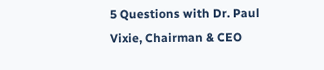5 Questions with Dr. Paul Vixie, Chairman & CEO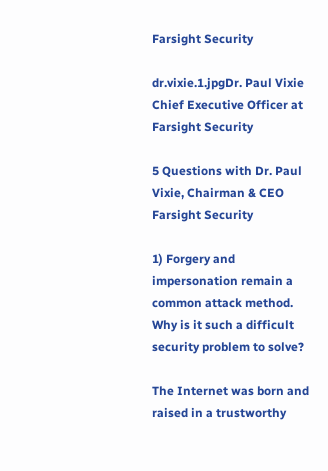Farsight Security

dr.vixie.1.jpgDr. Paul Vixie
Chief Executive Officer at Farsight Security

5 Questions with Dr. Paul Vixie, Chairman & CEO Farsight Security

1) Forgery and impersonation remain a common attack method. Why is it such a difficult security problem to solve?

The Internet was born and raised in a trustworthy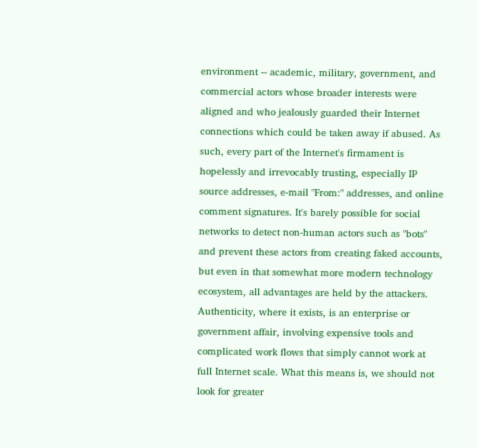environment -- academic, military, government, and commercial actors whose broader interests were aligned and who jealously guarded their Internet connections which could be taken away if abused. As such, every part of the Internet's firmament is hopelessly and irrevocably trusting, especially IP source addresses, e-mail "From:" addresses, and online comment signatures. It's barely possible for social networks to detect non-human actors such as "bots" and prevent these actors from creating faked accounts, but even in that somewhat more modern technology ecosystem, all advantages are held by the attackers. Authenticity, where it exists, is an enterprise or government affair, involving expensive tools and complicated work flows that simply cannot work at full Internet scale. What this means is, we should not look for greater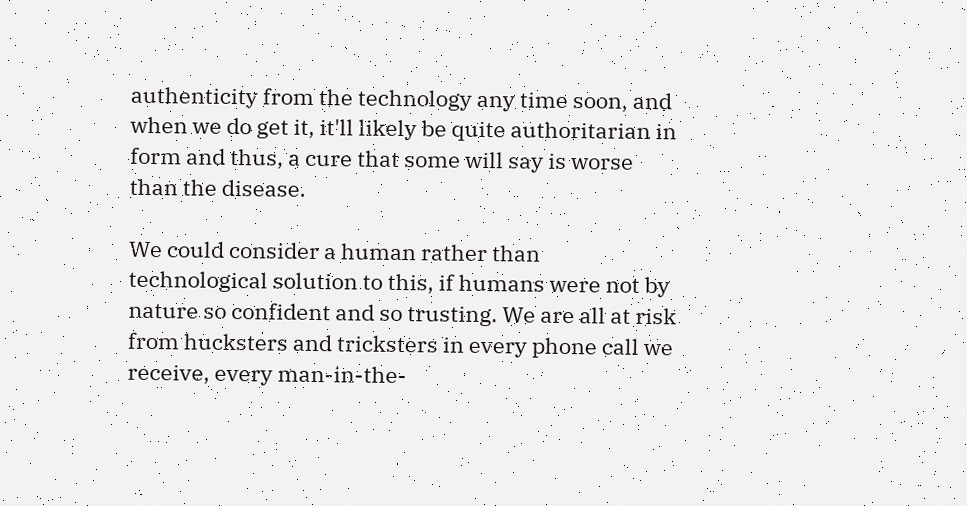authenticity from the technology any time soon, and when we do get it, it'll likely be quite authoritarian in form and thus, a cure that some will say is worse than the disease.

We could consider a human rather than technological solution to this, if humans were not by nature so confident and so trusting. We are all at risk from hucksters and tricksters in every phone call we receive, every man-in-the-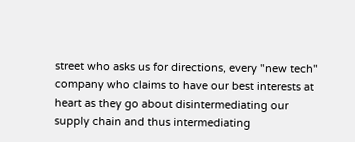street who asks us for directions, every "new tech" company who claims to have our best interests at heart as they go about disintermediating our supply chain and thus intermediating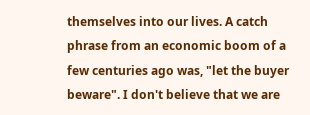themselves into our lives. A catch phrase from an economic boom of a few centuries ago was, "let the buyer beware". I don't believe that we are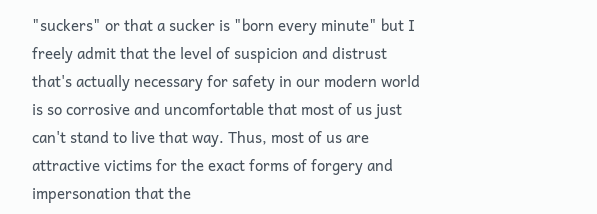"suckers" or that a sucker is "born every minute" but I freely admit that the level of suspicion and distrust that's actually necessary for safety in our modern world is so corrosive and uncomfortable that most of us just can't stand to live that way. Thus, most of us are attractive victims for the exact forms of forgery and impersonation that the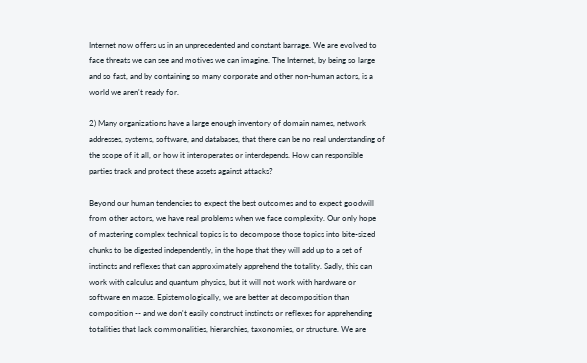Internet now offers us in an unprecedented and constant barrage. We are evolved to face threats we can see and motives we can imagine. The Internet, by being so large and so fast, and by containing so many corporate and other non-human actors, is a world we aren't ready for.

2) Many organizations have a large enough inventory of domain names, network addresses, systems, software, and databases, that there can be no real understanding of the scope of it all, or how it interoperates or interdepends. How can responsible parties track and protect these assets against attacks?

Beyond our human tendencies to expect the best outcomes and to expect goodwill from other actors, we have real problems when we face complexity. Our only hope of mastering complex technical topics is to decompose those topics into bite-sized chunks to be digested independently, in the hope that they will add up to a set of instincts and reflexes that can approximately apprehend the totality. Sadly, this can work with calculus and quantum physics, but it will not work with hardware or software en masse. Epistemologically, we are better at decomposition than composition -- and we don't easily construct instincts or reflexes for apprehending totalities that lack commonalities, hierarchies, taxonomies, or structure. We are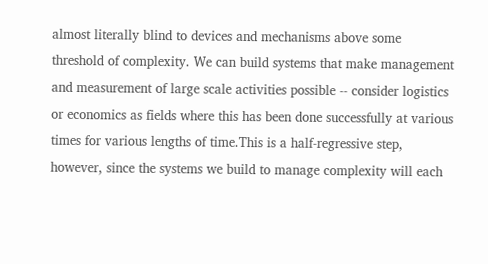almost literally blind to devices and mechanisms above some threshold of complexity. We can build systems that make management and measurement of large scale activities possible -- consider logistics or economics as fields where this has been done successfully at various times for various lengths of time.This is a half-regressive step, however, since the systems we build to manage complexity will each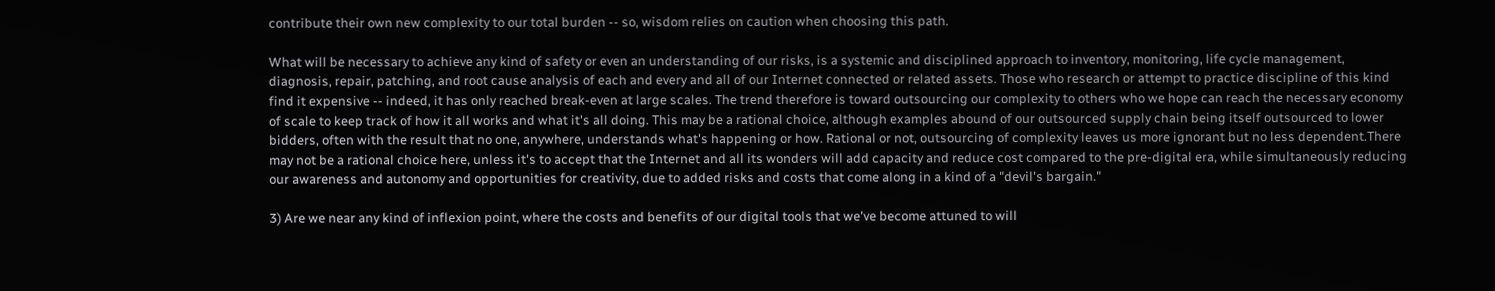contribute their own new complexity to our total burden -- so, wisdom relies on caution when choosing this path.

What will be necessary to achieve any kind of safety or even an understanding of our risks, is a systemic and disciplined approach to inventory, monitoring, life cycle management, diagnosis, repair, patching, and root cause analysis of each and every and all of our Internet connected or related assets. Those who research or attempt to practice discipline of this kind find it expensive -- indeed, it has only reached break-even at large scales. The trend therefore is toward outsourcing our complexity to others who we hope can reach the necessary economy of scale to keep track of how it all works and what it's all doing. This may be a rational choice, although examples abound of our outsourced supply chain being itself outsourced to lower bidders, often with the result that no one, anywhere, understands what's happening or how. Rational or not, outsourcing of complexity leaves us more ignorant but no less dependent.There may not be a rational choice here, unless it's to accept that the Internet and all its wonders will add capacity and reduce cost compared to the pre-digital era, while simultaneously reducing our awareness and autonomy and opportunities for creativity, due to added risks and costs that come along in a kind of a "devil's bargain."

3) Are we near any kind of inflexion point, where the costs and benefits of our digital tools that we've become attuned to will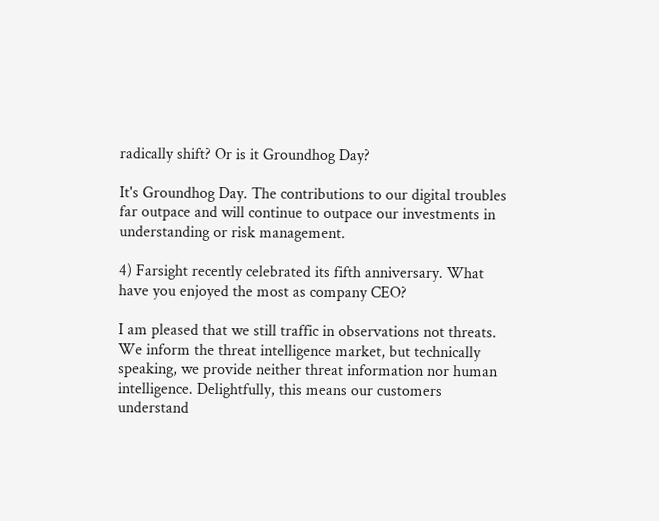radically shift? Or is it Groundhog Day?

It's Groundhog Day. The contributions to our digital troubles far outpace and will continue to outpace our investments in understanding or risk management.

4) Farsight recently celebrated its fifth anniversary. What have you enjoyed the most as company CEO?

I am pleased that we still traffic in observations not threats. We inform the threat intelligence market, but technically speaking, we provide neither threat information nor human intelligence. Delightfully, this means our customers understand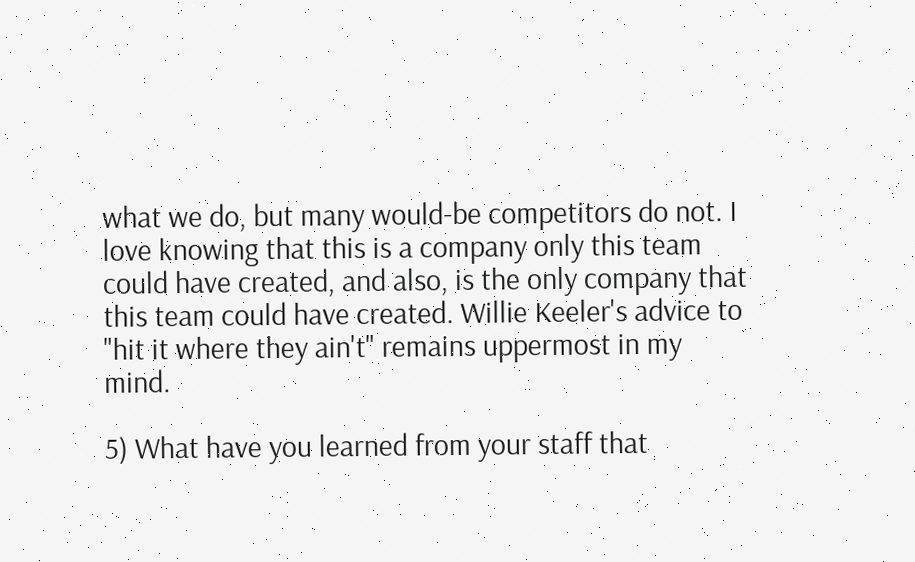what we do, but many would-be competitors do not. I love knowing that this is a company only this team could have created, and also, is the only company that this team could have created. Willie Keeler's advice to "hit it where they ain't" remains uppermost in my mind.

5) What have you learned from your staff that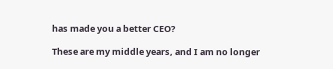has made you a better CEO?

These are my middle years, and I am no longer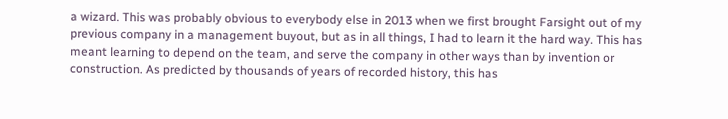a wizard. This was probably obvious to everybody else in 2013 when we first brought Farsight out of my previous company in a management buyout, but as in all things, I had to learn it the hard way. This has meant learning to depend on the team, and serve the company in other ways than by invention or construction. As predicted by thousands of years of recorded history, this has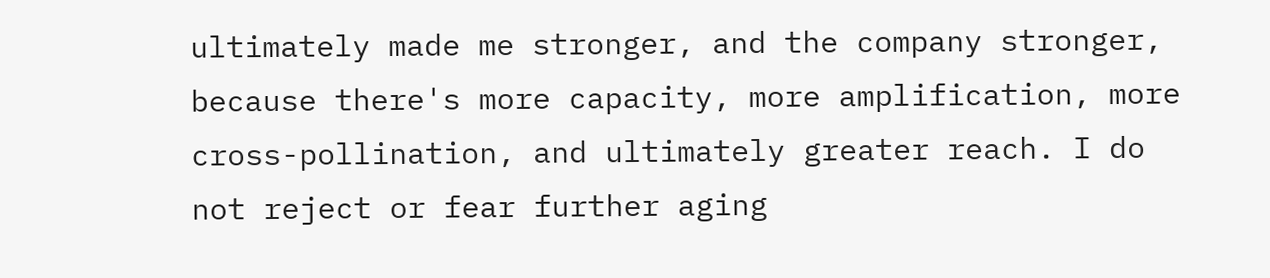ultimately made me stronger, and the company stronger, because there's more capacity, more amplification, more cross-pollination, and ultimately greater reach. I do not reject or fear further aging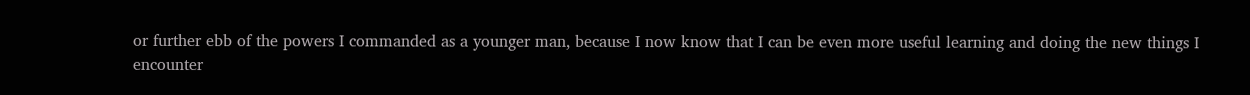or further ebb of the powers I commanded as a younger man, because I now know that I can be even more useful learning and doing the new things I encounter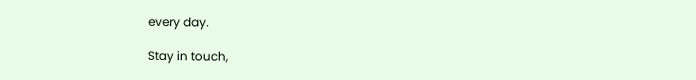every day.

Stay in touch,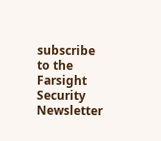subscribe to the Farsight Security Newsletter